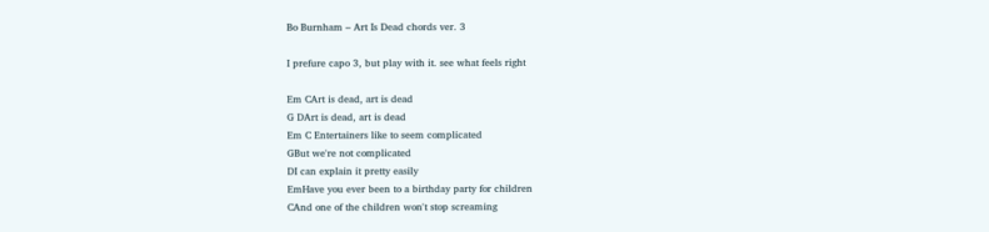Bo Burnham – Art Is Dead chords ver. 3

I prefure capo 3, but play with it. see what feels right

Em CArt is dead, art is dead
G DArt is dead, art is dead
Em C Entertainers like to seem complicated
GBut we're not complicated
DI can explain it pretty easily
EmHave you ever been to a birthday party for children
CAnd one of the children won't stop screaming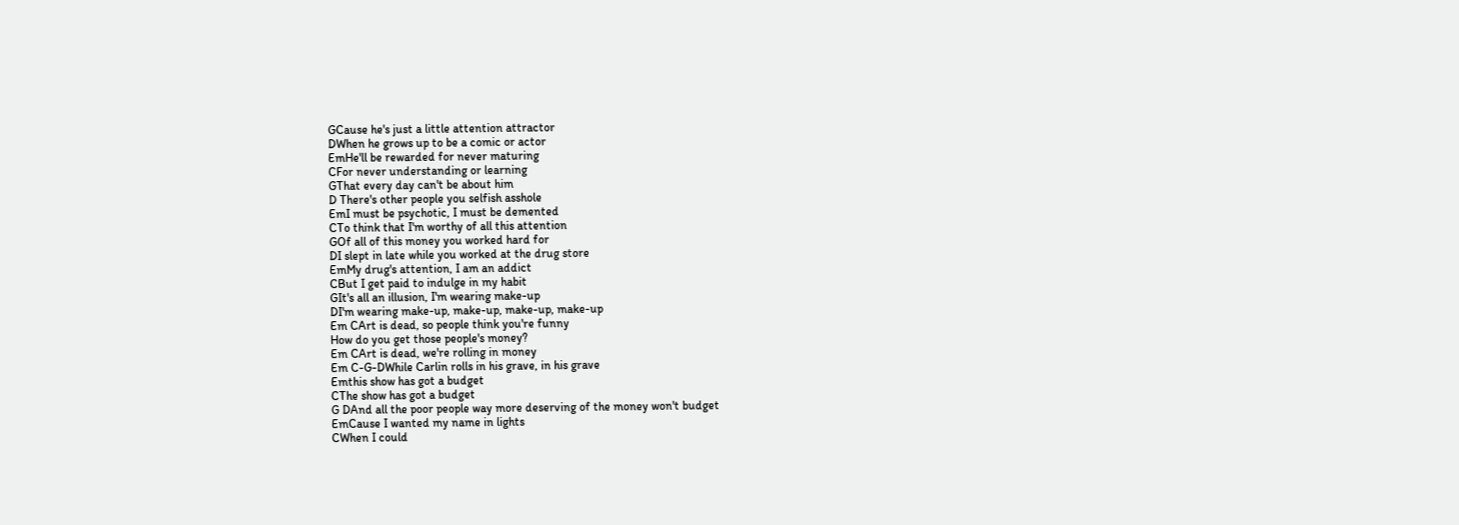GCause he's just a little attention attractor
DWhen he grows up to be a comic or actor
EmHe'll be rewarded for never maturing
CFor never understanding or learning
GThat every day can't be about him
D There's other people you selfish asshole
EmI must be psychotic, I must be demented
CTo think that I'm worthy of all this attention
GOf all of this money you worked hard for
DI slept in late while you worked at the drug store
EmMy drug's attention, I am an addict
CBut I get paid to indulge in my habit
GIt's all an illusion, I'm wearing make-up
DI'm wearing make-up, make-up, make-up, make-up
Em CArt is dead, so people think you're funny
How do you get those people's money?
Em CArt is dead, we're rolling in money
Em C-G-DWhile Carlin rolls in his grave, in his grave
Emthis show has got a budget
CThe show has got a budget
G DAnd all the poor people way more deserving of the money won't budget
EmCause I wanted my name in lights
CWhen I could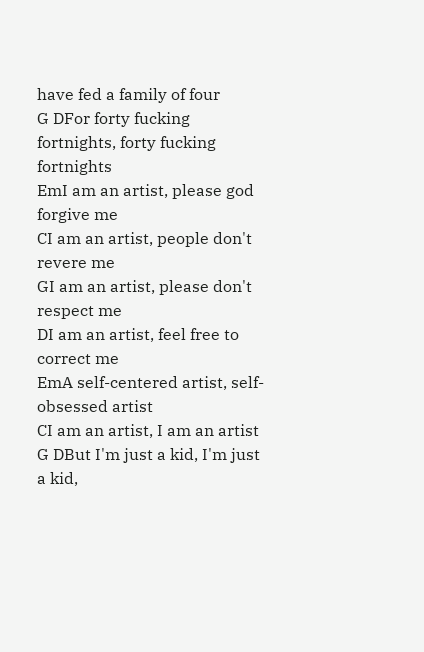have fed a family of four
G DFor forty fucking fortnights, forty fucking fortnights
EmI am an artist, please god forgive me
CI am an artist, people don't revere me
GI am an artist, please don't respect me
DI am an artist, feel free to correct me
EmA self-centered artist, self-obsessed artist
CI am an artist, I am an artist
G DBut I'm just a kid, I'm just a kid,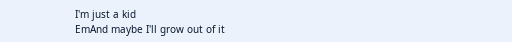I'm just a kid
EmAnd maybe I'll grow out of it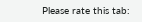Please rate this tab: